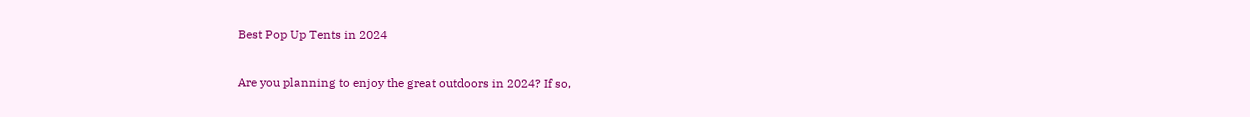Best Pop Up Tents in 2024

Are you planning to enjoy the great outdoors in 2024? If so,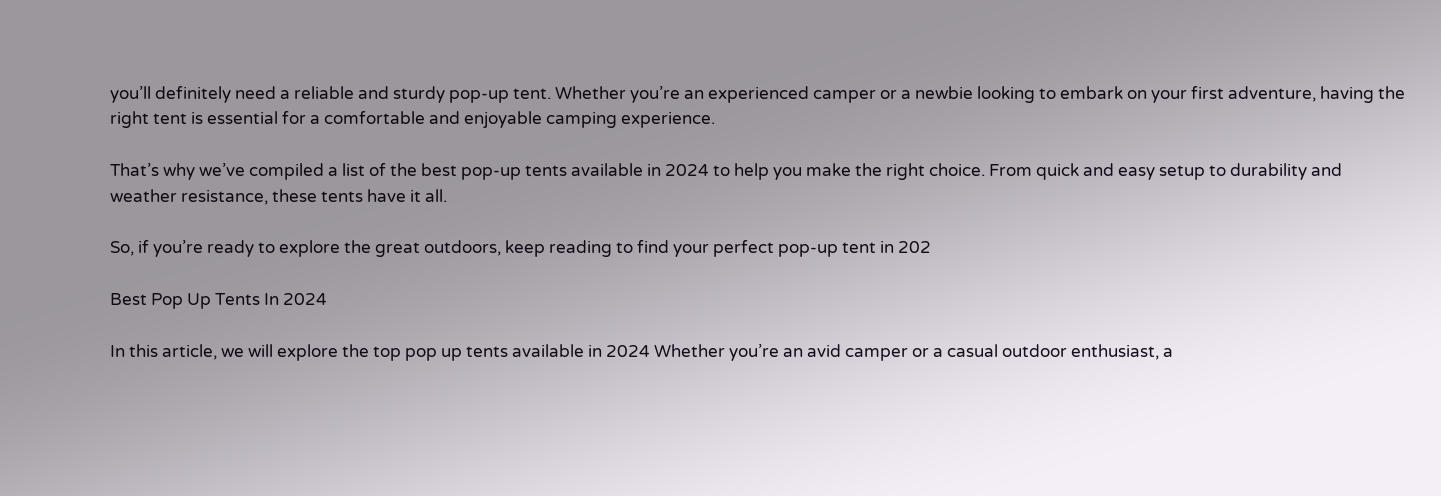you’ll definitely need a reliable and sturdy pop-up tent. Whether you’re an experienced camper or a newbie looking to embark on your first adventure, having the right tent is essential for a comfortable and enjoyable camping experience.

That’s why we’ve compiled a list of the best pop-up tents available in 2024 to help you make the right choice. From quick and easy setup to durability and weather resistance, these tents have it all.

So, if you’re ready to explore the great outdoors, keep reading to find your perfect pop-up tent in 202

Best Pop Up Tents In 2024

In this article, we will explore the top pop up tents available in 2024 Whether you’re an avid camper or a casual outdoor enthusiast, a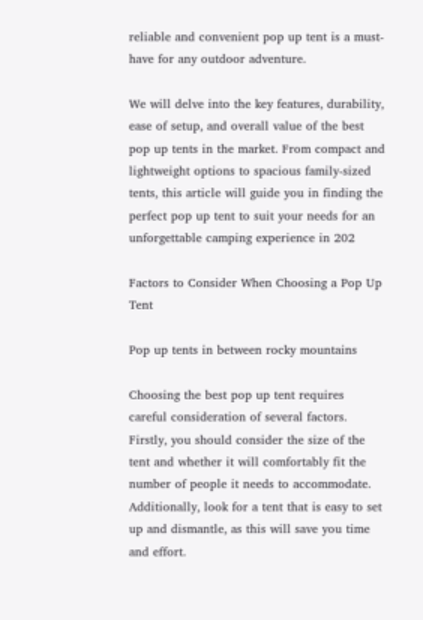reliable and convenient pop up tent is a must-have for any outdoor adventure.

We will delve into the key features, durability, ease of setup, and overall value of the best pop up tents in the market. From compact and lightweight options to spacious family-sized tents, this article will guide you in finding the perfect pop up tent to suit your needs for an unforgettable camping experience in 202

Factors to Consider When Choosing a Pop Up Tent

Pop up tents in between rocky mountains

Choosing the best pop up tent requires careful consideration of several factors. Firstly, you should consider the size of the tent and whether it will comfortably fit the number of people it needs to accommodate. Additionally, look for a tent that is easy to set up and dismantle, as this will save you time and effort.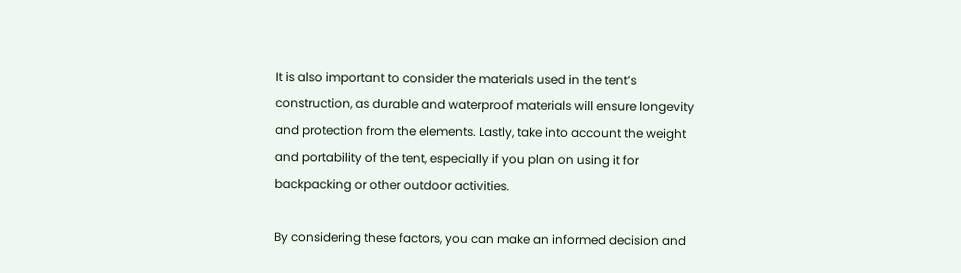It is also important to consider the materials used in the tent’s construction, as durable and waterproof materials will ensure longevity and protection from the elements. Lastly, take into account the weight and portability of the tent, especially if you plan on using it for backpacking or other outdoor activities.

By considering these factors, you can make an informed decision and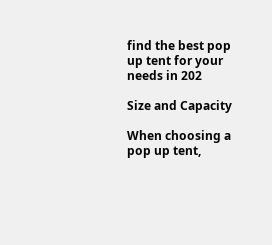find the best pop up tent for your needs in 202

Size and Capacity

When choosing a pop up tent,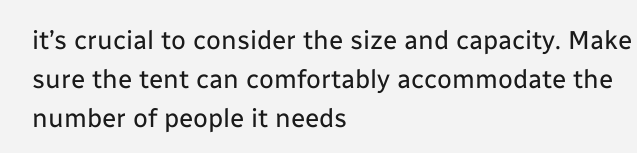it’s crucial to consider the size and capacity. Make sure the tent can comfortably accommodate the number of people it needs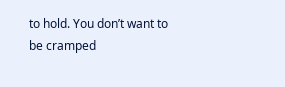to hold. You don’t want to be cramped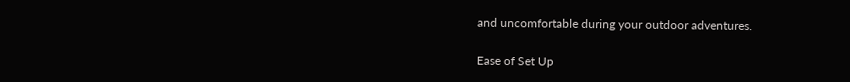and uncomfortable during your outdoor adventures.

Ease of Set Up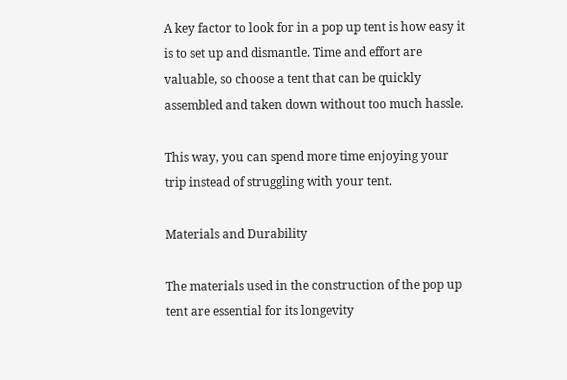A key factor to look for in a pop up tent is how easy it is to set up and dismantle. Time and effort are valuable, so choose a tent that can be quickly assembled and taken down without too much hassle.

This way, you can spend more time enjoying your trip instead of struggling with your tent.

Materials and Durability

The materials used in the construction of the pop up tent are essential for its longevity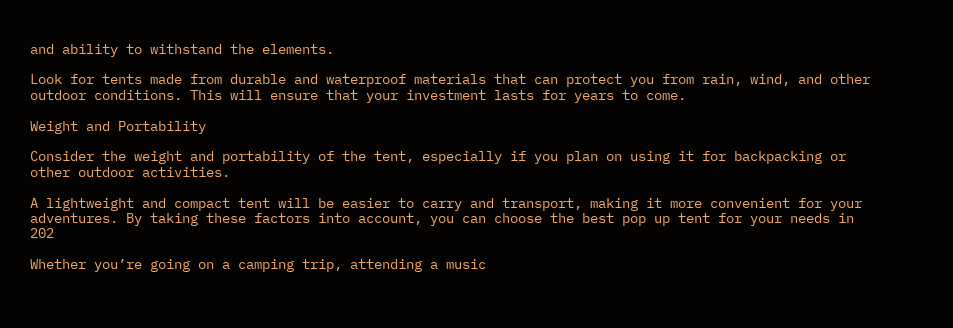and ability to withstand the elements.

Look for tents made from durable and waterproof materials that can protect you from rain, wind, and other outdoor conditions. This will ensure that your investment lasts for years to come.

Weight and Portability

Consider the weight and portability of the tent, especially if you plan on using it for backpacking or other outdoor activities.

A lightweight and compact tent will be easier to carry and transport, making it more convenient for your adventures. By taking these factors into account, you can choose the best pop up tent for your needs in 202

Whether you’re going on a camping trip, attending a music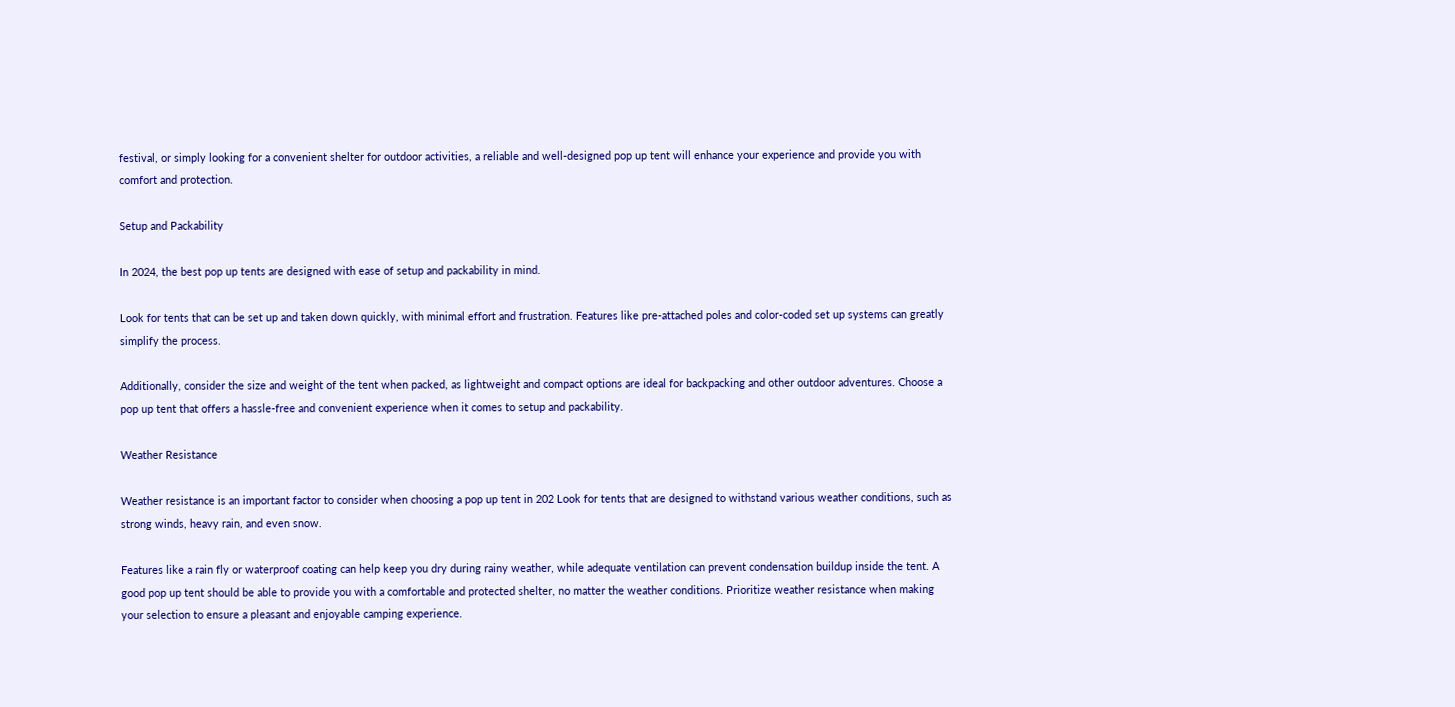festival, or simply looking for a convenient shelter for outdoor activities, a reliable and well-designed pop up tent will enhance your experience and provide you with comfort and protection.

Setup and Packability

In 2024, the best pop up tents are designed with ease of setup and packability in mind.

Look for tents that can be set up and taken down quickly, with minimal effort and frustration. Features like pre-attached poles and color-coded set up systems can greatly simplify the process.

Additionally, consider the size and weight of the tent when packed, as lightweight and compact options are ideal for backpacking and other outdoor adventures. Choose a pop up tent that offers a hassle-free and convenient experience when it comes to setup and packability.

Weather Resistance

Weather resistance is an important factor to consider when choosing a pop up tent in 202 Look for tents that are designed to withstand various weather conditions, such as strong winds, heavy rain, and even snow.

Features like a rain fly or waterproof coating can help keep you dry during rainy weather, while adequate ventilation can prevent condensation buildup inside the tent. A good pop up tent should be able to provide you with a comfortable and protected shelter, no matter the weather conditions. Prioritize weather resistance when making your selection to ensure a pleasant and enjoyable camping experience.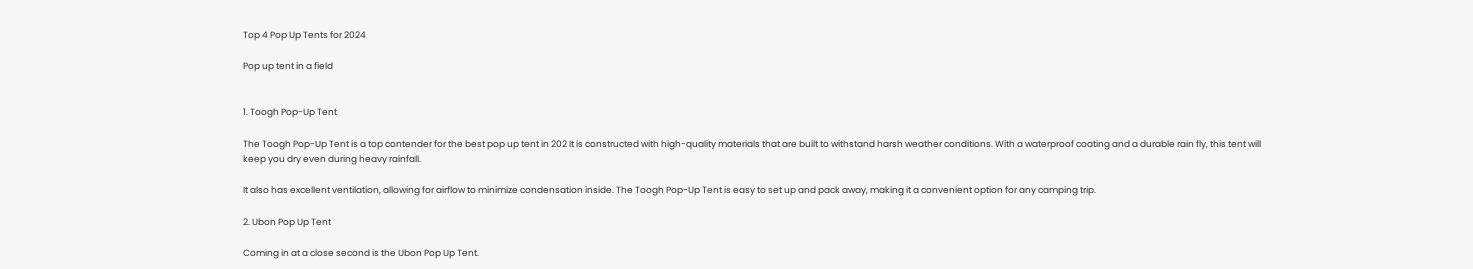Top 4 Pop Up Tents for 2024

Pop up tent in a field


1. Toogh Pop-Up Tent

The Toogh Pop-Up Tent is a top contender for the best pop up tent in 202 It is constructed with high-quality materials that are built to withstand harsh weather conditions. With a waterproof coating and a durable rain fly, this tent will keep you dry even during heavy rainfall.

It also has excellent ventilation, allowing for airflow to minimize condensation inside. The Toogh Pop-Up Tent is easy to set up and pack away, making it a convenient option for any camping trip.

2. Ubon Pop Up Tent

Coming in at a close second is the Ubon Pop Up Tent.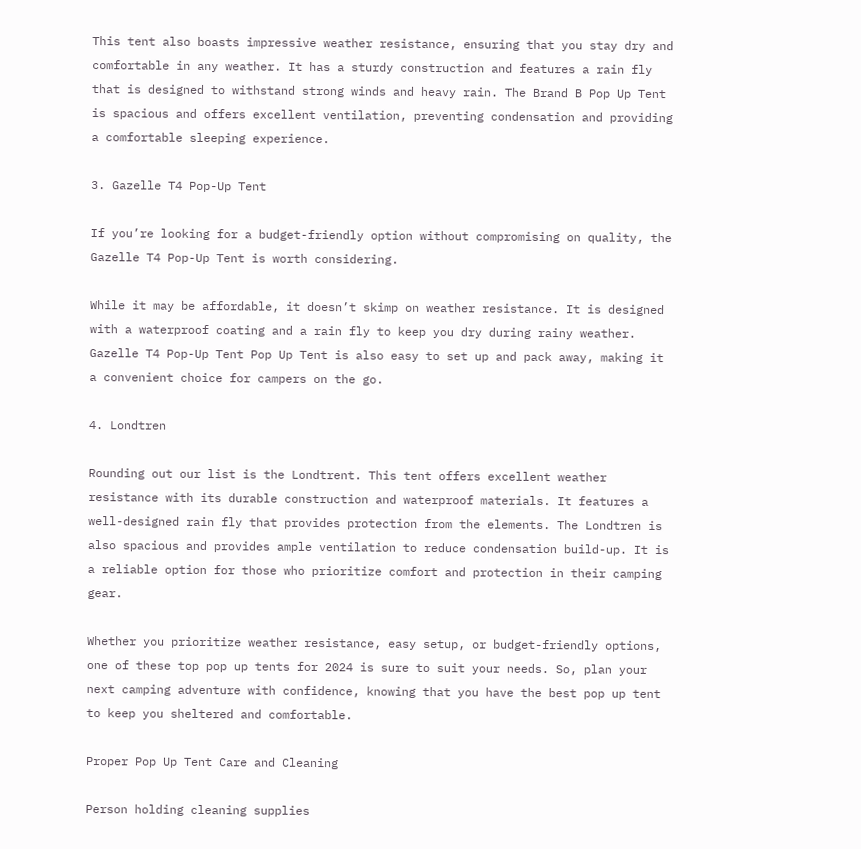This tent also boasts impressive weather resistance, ensuring that you stay dry and comfortable in any weather. It has a sturdy construction and features a rain fly that is designed to withstand strong winds and heavy rain. The Brand B Pop Up Tent is spacious and offers excellent ventilation, preventing condensation and providing a comfortable sleeping experience.

3. Gazelle T4 Pop-Up Tent

If you’re looking for a budget-friendly option without compromising on quality, the Gazelle T4 Pop-Up Tent is worth considering.

While it may be affordable, it doesn’t skimp on weather resistance. It is designed with a waterproof coating and a rain fly to keep you dry during rainy weather. Gazelle T4 Pop-Up Tent Pop Up Tent is also easy to set up and pack away, making it a convenient choice for campers on the go.

4. Londtren

Rounding out our list is the Londtrent. This tent offers excellent weather resistance with its durable construction and waterproof materials. It features a well-designed rain fly that provides protection from the elements. The Londtren is also spacious and provides ample ventilation to reduce condensation build-up. It is a reliable option for those who prioritize comfort and protection in their camping gear.

Whether you prioritize weather resistance, easy setup, or budget-friendly options, one of these top pop up tents for 2024 is sure to suit your needs. So, plan your next camping adventure with confidence, knowing that you have the best pop up tent to keep you sheltered and comfortable.

Proper Pop Up Tent Care and Cleaning

Person holding cleaning supplies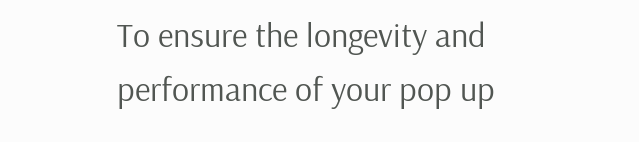To ensure the longevity and performance of your pop up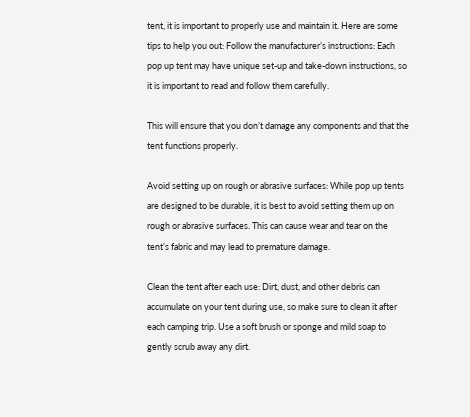tent, it is important to properly use and maintain it. Here are some tips to help you out: Follow the manufacturer’s instructions: Each pop up tent may have unique set-up and take-down instructions, so it is important to read and follow them carefully.

This will ensure that you don’t damage any components and that the tent functions properly.

Avoid setting up on rough or abrasive surfaces: While pop up tents are designed to be durable, it is best to avoid setting them up on rough or abrasive surfaces. This can cause wear and tear on the tent’s fabric and may lead to premature damage.

Clean the tent after each use: Dirt, dust, and other debris can accumulate on your tent during use, so make sure to clean it after each camping trip. Use a soft brush or sponge and mild soap to gently scrub away any dirt.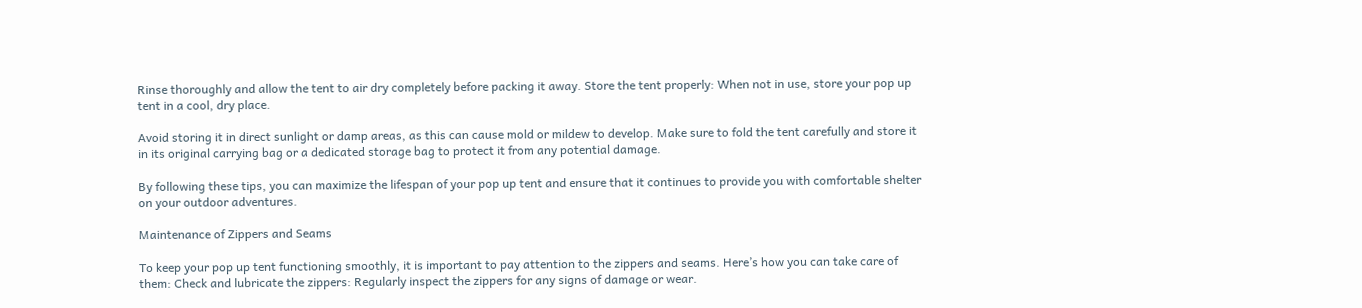Rinse thoroughly and allow the tent to air dry completely before packing it away. Store the tent properly: When not in use, store your pop up tent in a cool, dry place.

Avoid storing it in direct sunlight or damp areas, as this can cause mold or mildew to develop. Make sure to fold the tent carefully and store it in its original carrying bag or a dedicated storage bag to protect it from any potential damage.

By following these tips, you can maximize the lifespan of your pop up tent and ensure that it continues to provide you with comfortable shelter on your outdoor adventures.

Maintenance of Zippers and Seams

To keep your pop up tent functioning smoothly, it is important to pay attention to the zippers and seams. Here’s how you can take care of them: Check and lubricate the zippers: Regularly inspect the zippers for any signs of damage or wear.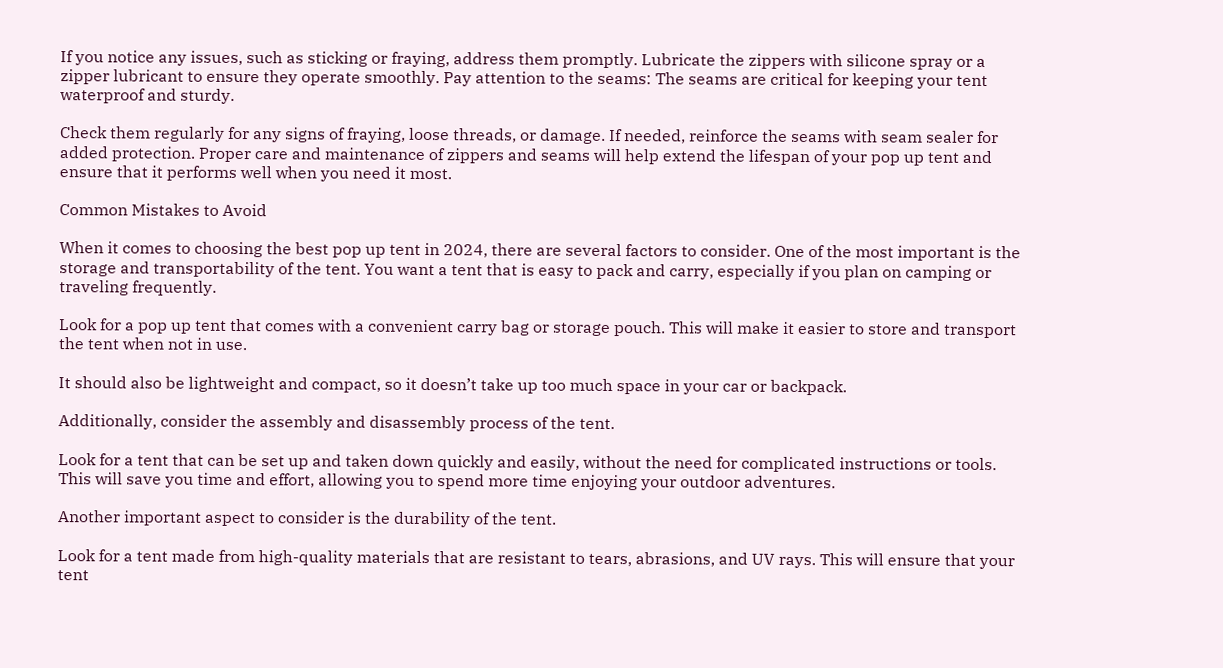If you notice any issues, such as sticking or fraying, address them promptly. Lubricate the zippers with silicone spray or a zipper lubricant to ensure they operate smoothly. Pay attention to the seams: The seams are critical for keeping your tent waterproof and sturdy.

Check them regularly for any signs of fraying, loose threads, or damage. If needed, reinforce the seams with seam sealer for added protection. Proper care and maintenance of zippers and seams will help extend the lifespan of your pop up tent and ensure that it performs well when you need it most.

Common Mistakes to Avoid

When it comes to choosing the best pop up tent in 2024, there are several factors to consider. One of the most important is the storage and transportability of the tent. You want a tent that is easy to pack and carry, especially if you plan on camping or traveling frequently.

Look for a pop up tent that comes with a convenient carry bag or storage pouch. This will make it easier to store and transport the tent when not in use.

It should also be lightweight and compact, so it doesn’t take up too much space in your car or backpack.

Additionally, consider the assembly and disassembly process of the tent.

Look for a tent that can be set up and taken down quickly and easily, without the need for complicated instructions or tools. This will save you time and effort, allowing you to spend more time enjoying your outdoor adventures.

Another important aspect to consider is the durability of the tent.

Look for a tent made from high-quality materials that are resistant to tears, abrasions, and UV rays. This will ensure that your tent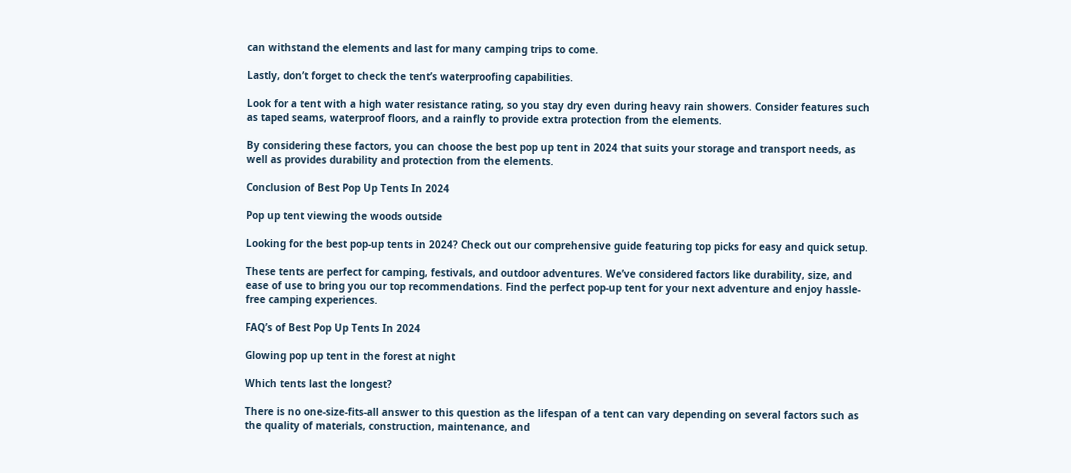can withstand the elements and last for many camping trips to come.

Lastly, don’t forget to check the tent’s waterproofing capabilities.

Look for a tent with a high water resistance rating, so you stay dry even during heavy rain showers. Consider features such as taped seams, waterproof floors, and a rainfly to provide extra protection from the elements.

By considering these factors, you can choose the best pop up tent in 2024 that suits your storage and transport needs, as well as provides durability and protection from the elements.

Conclusion of Best Pop Up Tents In 2024

Pop up tent viewing the woods outside

Looking for the best pop-up tents in 2024? Check out our comprehensive guide featuring top picks for easy and quick setup.

These tents are perfect for camping, festivals, and outdoor adventures. We’ve considered factors like durability, size, and ease of use to bring you our top recommendations. Find the perfect pop-up tent for your next adventure and enjoy hassle-free camping experiences.

FAQ’s of Best Pop Up Tents In 2024

Glowing pop up tent in the forest at night

Which tents last the longest?

There is no one-size-fits-all answer to this question as the lifespan of a tent can vary depending on several factors such as the quality of materials, construction, maintenance, and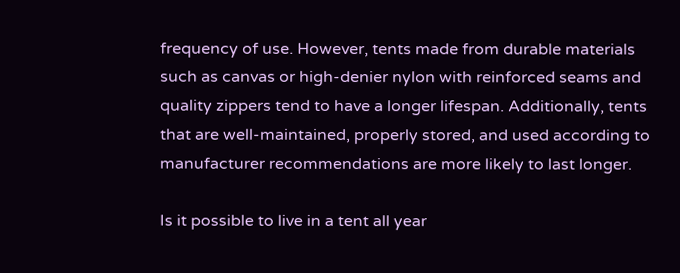frequency of use. However, tents made from durable materials such as canvas or high-denier nylon with reinforced seams and quality zippers tend to have a longer lifespan. Additionally, tents that are well-maintained, properly stored, and used according to manufacturer recommendations are more likely to last longer.

Is it possible to live in a tent all year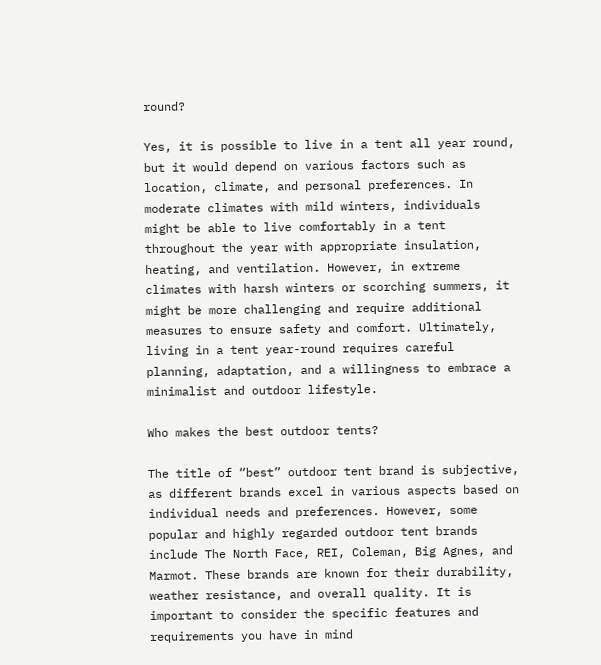round?

Yes, it is possible to live in a tent all year round, but it would depend on various factors such as location, climate, and personal preferences. In moderate climates with mild winters, individuals might be able to live comfortably in a tent throughout the year with appropriate insulation, heating, and ventilation. However, in extreme climates with harsh winters or scorching summers, it might be more challenging and require additional measures to ensure safety and comfort. Ultimately, living in a tent year-round requires careful planning, adaptation, and a willingness to embrace a minimalist and outdoor lifestyle.

Who makes the best outdoor tents?

The title of “best” outdoor tent brand is subjective, as different brands excel in various aspects based on individual needs and preferences. However, some popular and highly regarded outdoor tent brands include The North Face, REI, Coleman, Big Agnes, and Marmot. These brands are known for their durability, weather resistance, and overall quality. It is important to consider the specific features and requirements you have in mind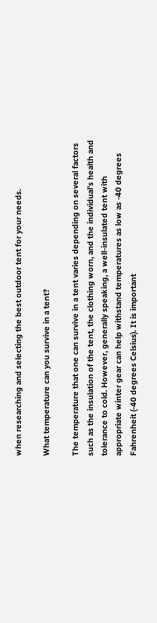when researching and selecting the best outdoor tent for your needs.

What temperature can you survive in a tent?

The temperature that one can survive in a tent varies depending on several factors such as the insulation of the tent, the clothing worn, and the individual’s health and tolerance to cold. However, generally speaking, a well-insulated tent with appropriate winter gear can help withstand temperatures as low as -40 degrees Fahrenheit (-40 degrees Celsius). It is important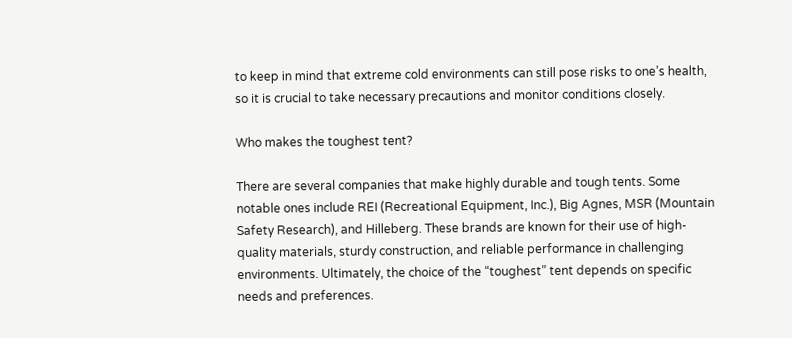to keep in mind that extreme cold environments can still pose risks to one’s health, so it is crucial to take necessary precautions and monitor conditions closely.

Who makes the toughest tent?

There are several companies that make highly durable and tough tents. Some notable ones include REI (Recreational Equipment, Inc.), Big Agnes, MSR (Mountain Safety Research), and Hilleberg. These brands are known for their use of high-quality materials, sturdy construction, and reliable performance in challenging environments. Ultimately, the choice of the “toughest” tent depends on specific needs and preferences.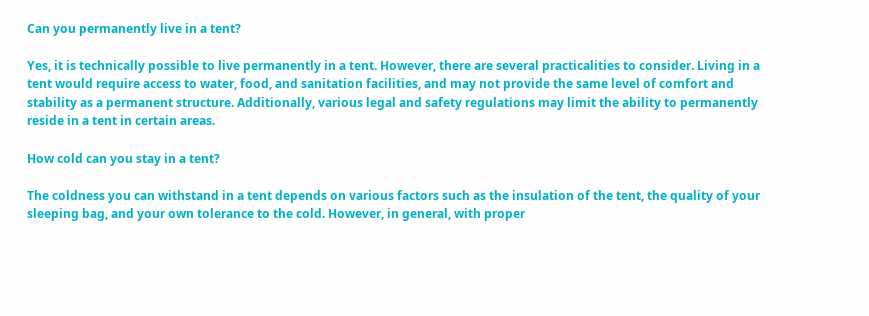Can you permanently live in a tent?

Yes, it is technically possible to live permanently in a tent. However, there are several practicalities to consider. Living in a tent would require access to water, food, and sanitation facilities, and may not provide the same level of comfort and stability as a permanent structure. Additionally, various legal and safety regulations may limit the ability to permanently reside in a tent in certain areas.

How cold can you stay in a tent?

The coldness you can withstand in a tent depends on various factors such as the insulation of the tent, the quality of your sleeping bag, and your own tolerance to the cold. However, in general, with proper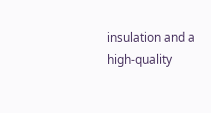insulation and a high-quality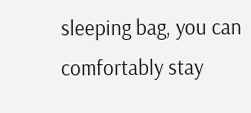sleeping bag, you can comfortably stay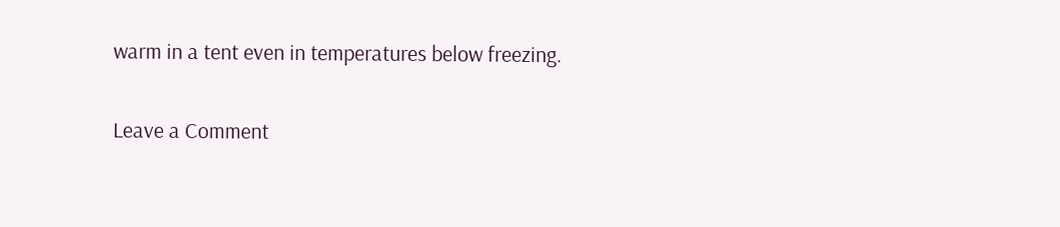warm in a tent even in temperatures below freezing.

Leave a Comment